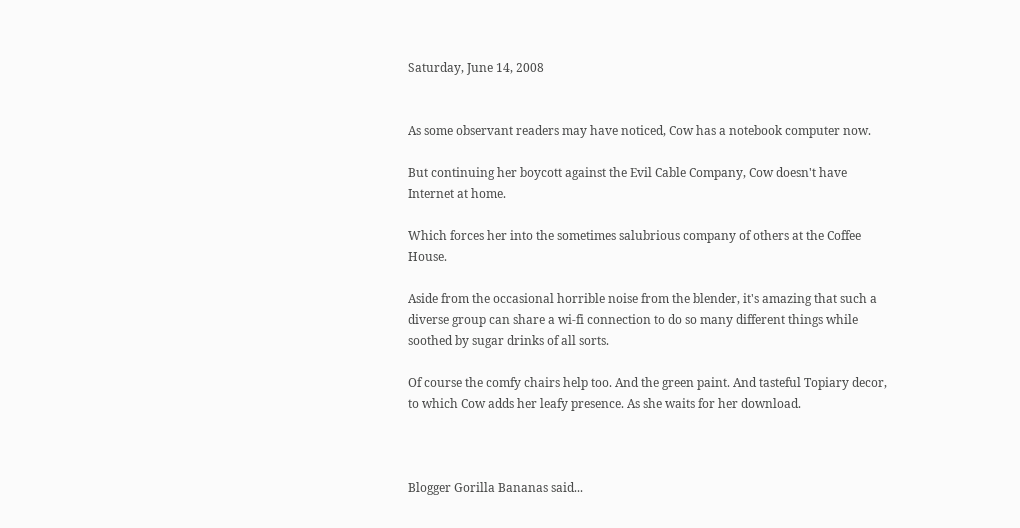Saturday, June 14, 2008


As some observant readers may have noticed, Cow has a notebook computer now.

But continuing her boycott against the Evil Cable Company, Cow doesn't have Internet at home.

Which forces her into the sometimes salubrious company of others at the Coffee House.

Aside from the occasional horrible noise from the blender, it's amazing that such a diverse group can share a wi-fi connection to do so many different things while soothed by sugar drinks of all sorts.

Of course the comfy chairs help too. And the green paint. And tasteful Topiary decor, to which Cow adds her leafy presence. As she waits for her download.



Blogger Gorilla Bananas said...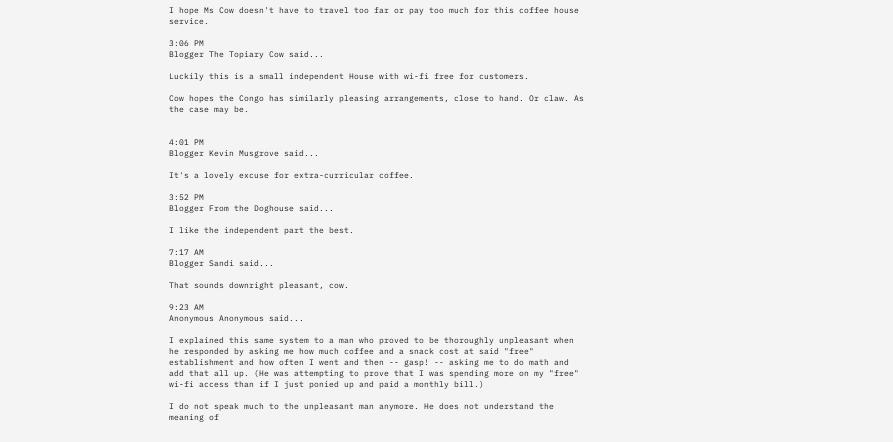I hope Ms Cow doesn't have to travel too far or pay too much for this coffee house service.

3:06 PM
Blogger The Topiary Cow said...

Luckily this is a small independent House with wi-fi free for customers.

Cow hopes the Congo has similarly pleasing arrangements, close to hand. Or claw. As the case may be.


4:01 PM
Blogger Kevin Musgrove said...

It's a lovely excuse for extra-curricular coffee.

3:52 PM
Blogger From the Doghouse said...

I like the independent part the best.

7:17 AM
Blogger Sandi said...

That sounds downright pleasant, cow.

9:23 AM
Anonymous Anonymous said...

I explained this same system to a man who proved to be thoroughly unpleasant when he responded by asking me how much coffee and a snack cost at said "free" establishment and how often I went and then -- gasp! -- asking me to do math and add that all up. (He was attempting to prove that I was spending more on my "free" wi-fi access than if I just ponied up and paid a monthly bill.)

I do not speak much to the unpleasant man anymore. He does not understand the meaning of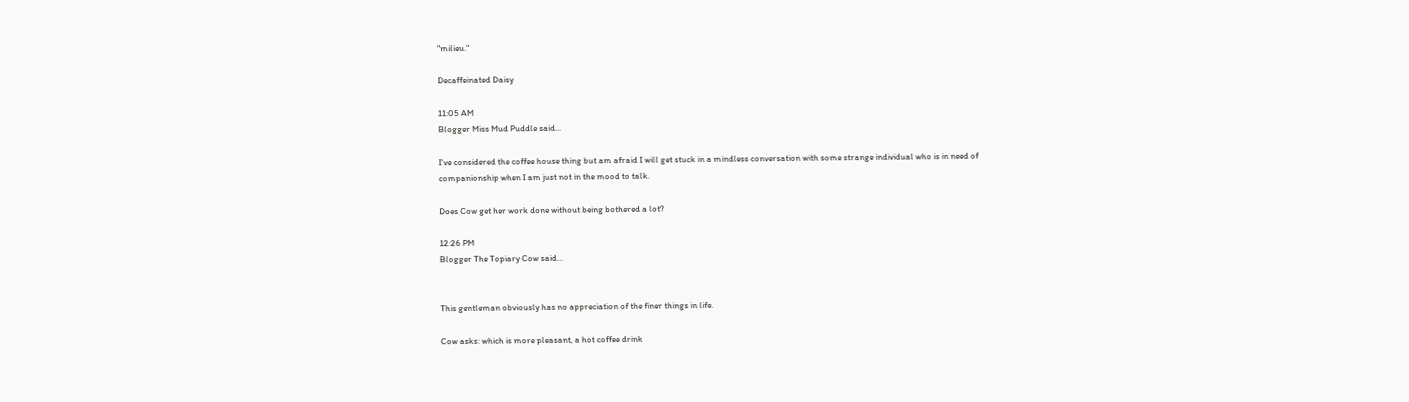"milieu."

Decaffeinated Daisy

11:05 AM
Blogger Miss Mud Puddle said...

I've considered the coffee house thing but am afraid I will get stuck in a mindless conversation with some strange individual who is in need of companionship when I am just not in the mood to talk.

Does Cow get her work done without being bothered a lot?

12:26 PM
Blogger The Topiary Cow said...


This gentleman obviously has no appreciation of the finer things in life.

Cow asks: which is more pleasant, a hot coffee drink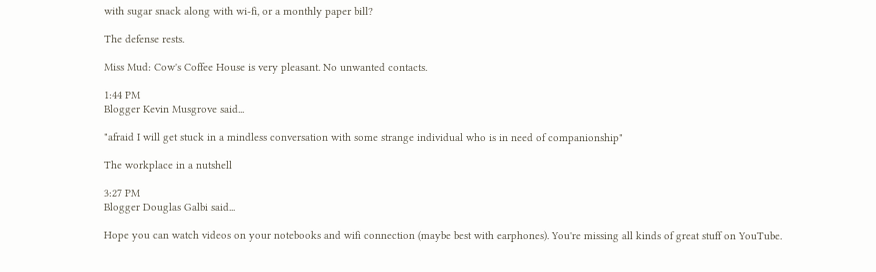with sugar snack along with wi-fi, or a monthly paper bill?

The defense rests.

Miss Mud: Cow's Coffee House is very pleasant. No unwanted contacts.

1:44 PM
Blogger Kevin Musgrove said...

"afraid I will get stuck in a mindless conversation with some strange individual who is in need of companionship"

The workplace in a nutshell

3:27 PM
Blogger Douglas Galbi said...

Hope you can watch videos on your notebooks and wifi connection (maybe best with earphones). You're missing all kinds of great stuff on YouTube.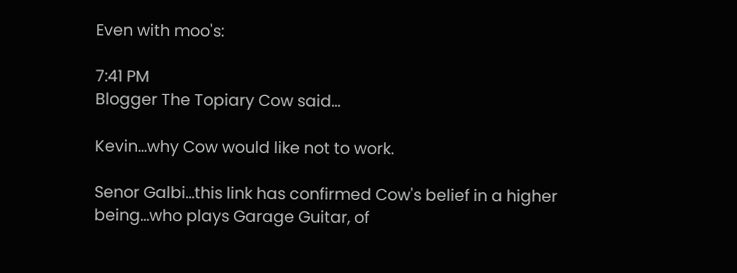Even with moo's:

7:41 PM
Blogger The Topiary Cow said...

Kevin...why Cow would like not to work.

Senor Galbi...this link has confirmed Cow's belief in a higher being...who plays Garage Guitar, of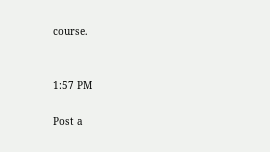course.


1:57 PM

Post a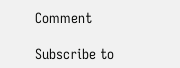Comment

Subscribe to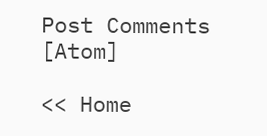Post Comments [Atom]

<< Home